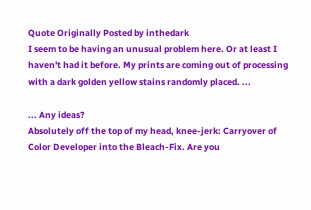Quote Originally Posted by inthedark
I seem to be having an unusual problem here. Or at least I haven't had it before. My prints are coming out of processing with a dark golden yellow stains randomly placed. ...

... Any ideas?
Absolutely off the top of my head, knee-jerk: Carryover of Color Developer into the Bleach-Fix. Are you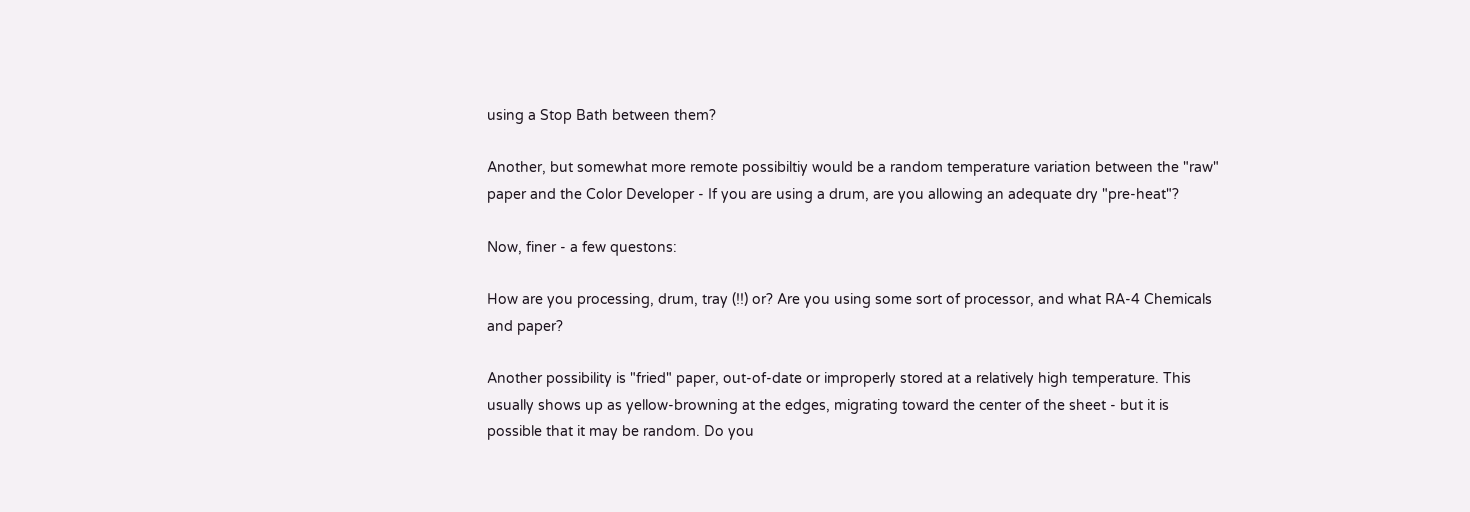using a Stop Bath between them?

Another, but somewhat more remote possibiltiy would be a random temperature variation between the "raw" paper and the Color Developer - If you are using a drum, are you allowing an adequate dry "pre-heat"?

Now, finer - a few questons:

How are you processing, drum, tray (!!) or? Are you using some sort of processor, and what RA-4 Chemicals and paper?

Another possibility is "fried" paper, out-of-date or improperly stored at a relatively high temperature. This usually shows up as yellow-browning at the edges, migrating toward the center of the sheet - but it is possible that it may be random. Do you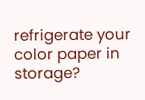refrigerate your color paper in storage?